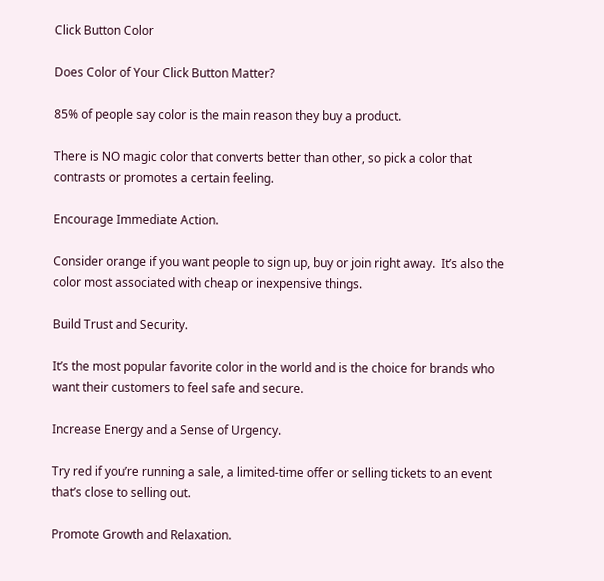Click Button Color

Does Color of Your Click Button Matter?

85% of people say color is the main reason they buy a product.

There is NO magic color that converts better than other, so pick a color that contrasts or promotes a certain feeling.

Encourage Immediate Action.

Consider orange if you want people to sign up, buy or join right away.  It’s also the color most associated with cheap or inexpensive things.

Build Trust and Security.

It’s the most popular favorite color in the world and is the choice for brands who want their customers to feel safe and secure.

Increase Energy and a Sense of Urgency.

Try red if you’re running a sale, a limited-time offer or selling tickets to an event that’s close to selling out.

Promote Growth and Relaxation.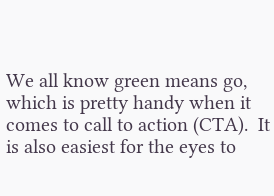We all know green means go, which is pretty handy when it comes to call to action (CTA).  It is also easiest for the eyes to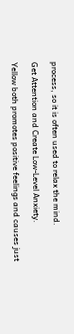process, so it is often used to relax the mind.

Get Attention and Create Low-Level Anxiety.

Yellow both promotes positive feelings and causes just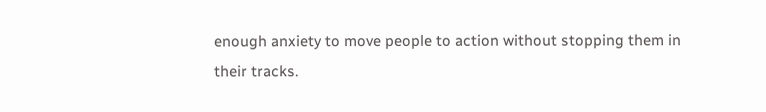enough anxiety to move people to action without stopping them in their tracks.